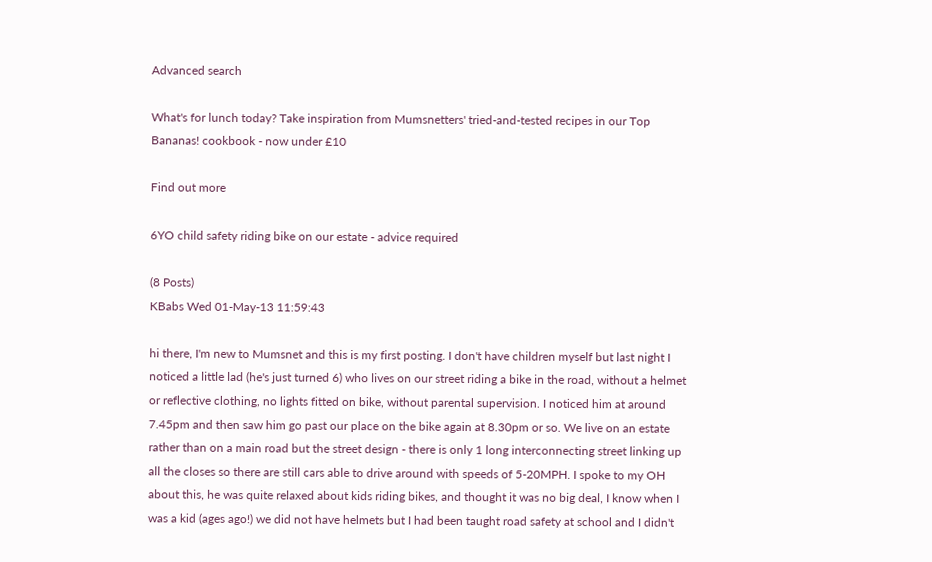Advanced search

What's for lunch today? Take inspiration from Mumsnetters' tried-and-tested recipes in our Top Bananas! cookbook - now under £10

Find out more

6YO child safety riding bike on our estate - advice required

(8 Posts)
KBabs Wed 01-May-13 11:59:43

hi there, I'm new to Mumsnet and this is my first posting. I don't have children myself but last night I noticed a little lad (he's just turned 6) who lives on our street riding a bike in the road, without a helmet or reflective clothing, no lights fitted on bike, without parental supervision. I noticed him at around 7.45pm and then saw him go past our place on the bike again at 8.30pm or so. We live on an estate rather than on a main road but the street design - there is only 1 long interconnecting street linking up all the closes so there are still cars able to drive around with speeds of 5-20MPH. I spoke to my OH about this, he was quite relaxed about kids riding bikes, and thought it was no big deal, I know when I was a kid (ages ago!) we did not have helmets but I had been taught road safety at school and I didn't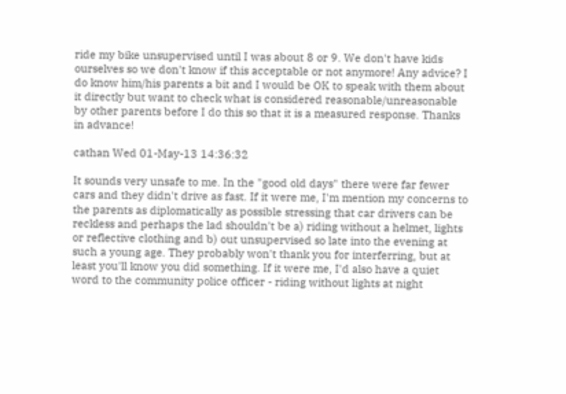ride my bike unsupervised until I was about 8 or 9. We don't have kids ourselves so we don't know if this acceptable or not anymore! Any advice? I do know him/his parents a bit and I would be OK to speak with them about it directly but want to check what is considered reasonable/unreasonable by other parents before I do this so that it is a measured response. Thanks in advance!

cathan Wed 01-May-13 14:36:32

It sounds very unsafe to me. In the "good old days" there were far fewer cars and they didn't drive as fast. If it were me, I'm mention my concerns to the parents as diplomatically as possible stressing that car drivers can be reckless and perhaps the lad shouldn't be a) riding without a helmet, lights or reflective clothing and b) out unsupervised so late into the evening at such a young age. They probably won't thank you for interferring, but at least you'll know you did something. If it were me, I'd also have a quiet word to the community police officer - riding without lights at night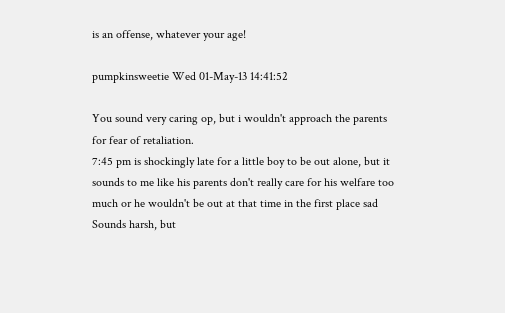is an offense, whatever your age!

pumpkinsweetie Wed 01-May-13 14:41:52

You sound very caring op, but i wouldn't approach the parents for fear of retaliation.
7:45 pm is shockingly late for a little boy to be out alone, but it sounds to me like his parents don't really care for his welfare too much or he wouldn't be out at that time in the first place sad
Sounds harsh, but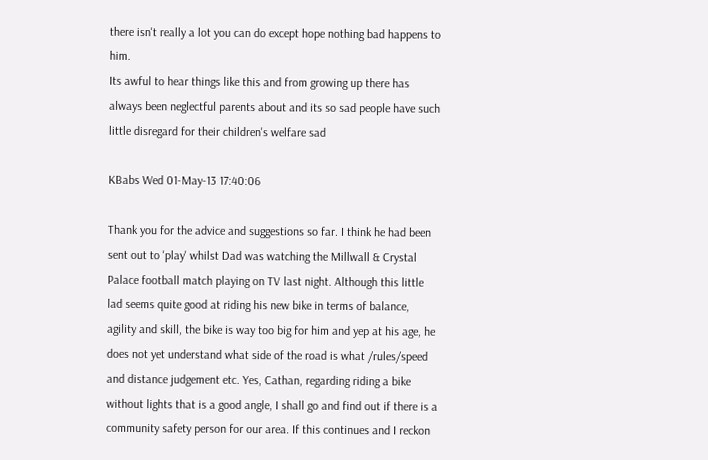there isn't really a lot you can do except hope nothing bad happens to him.
Its awful to hear things like this and from growing up there has always been neglectful parents about and its so sad people have such little disregard for their children's welfare sad

KBabs Wed 01-May-13 17:40:06

Thank you for the advice and suggestions so far. I think he had been sent out to 'play' whilst Dad was watching the Millwall & Crystal Palace football match playing on TV last night. Although this little lad seems quite good at riding his new bike in terms of balance, agility and skill, the bike is way too big for him and yep at his age, he does not yet understand what side of the road is what /rules/speed and distance judgement etc. Yes, Cathan, regarding riding a bike without lights that is a good angle, I shall go and find out if there is a community safety person for our area. If this continues and I reckon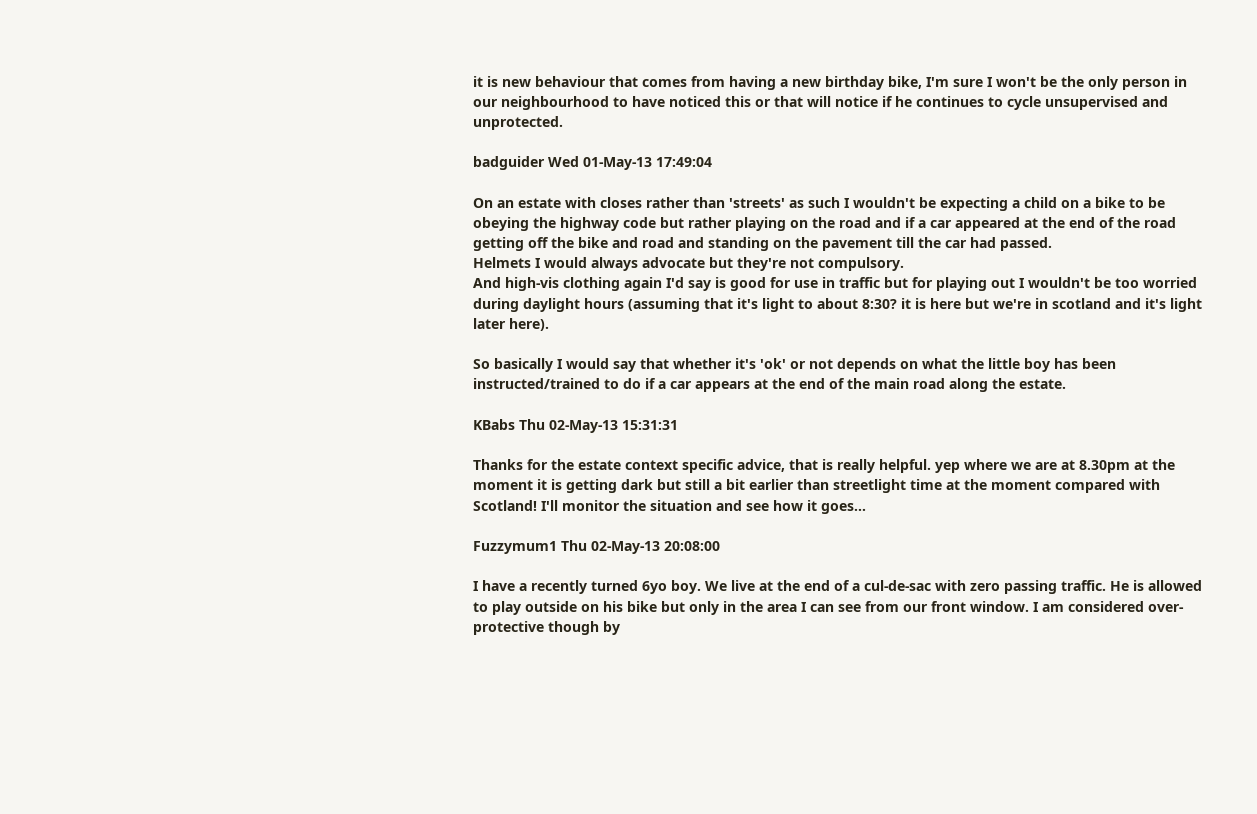it is new behaviour that comes from having a new birthday bike, I'm sure I won't be the only person in our neighbourhood to have noticed this or that will notice if he continues to cycle unsupervised and unprotected.

badguider Wed 01-May-13 17:49:04

On an estate with closes rather than 'streets' as such I wouldn't be expecting a child on a bike to be obeying the highway code but rather playing on the road and if a car appeared at the end of the road getting off the bike and road and standing on the pavement till the car had passed.
Helmets I would always advocate but they're not compulsory.
And high-vis clothing again I'd say is good for use in traffic but for playing out I wouldn't be too worried during daylight hours (assuming that it's light to about 8:30? it is here but we're in scotland and it's light later here).

So basically I would say that whether it's 'ok' or not depends on what the little boy has been instructed/trained to do if a car appears at the end of the main road along the estate.

KBabs Thu 02-May-13 15:31:31

Thanks for the estate context specific advice, that is really helpful. yep where we are at 8.30pm at the moment it is getting dark but still a bit earlier than streetlight time at the moment compared with Scotland! I'll monitor the situation and see how it goes...

Fuzzymum1 Thu 02-May-13 20:08:00

I have a recently turned 6yo boy. We live at the end of a cul-de-sac with zero passing traffic. He is allowed to play outside on his bike but only in the area I can see from our front window. I am considered over-protective though by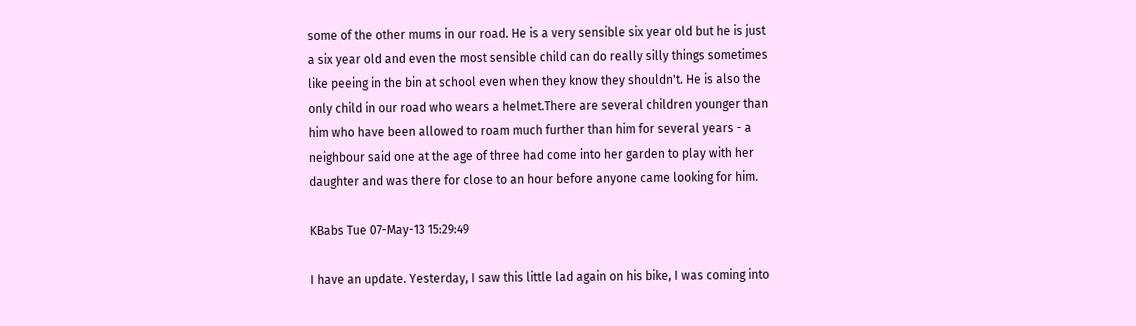some of the other mums in our road. He is a very sensible six year old but he is just a six year old and even the most sensible child can do really silly things sometimes like peeing in the bin at school even when they know they shouldn't. He is also the only child in our road who wears a helmet.There are several children younger than him who have been allowed to roam much further than him for several years - a neighbour said one at the age of three had come into her garden to play with her daughter and was there for close to an hour before anyone came looking for him.

KBabs Tue 07-May-13 15:29:49

I have an update. Yesterday, I saw this little lad again on his bike, I was coming into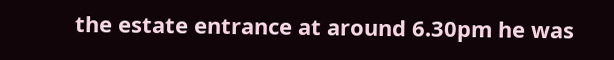the estate entrance at around 6.30pm he was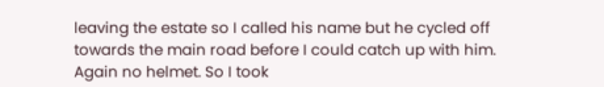leaving the estate so I called his name but he cycled off towards the main road before I could catch up with him. Again no helmet. So I took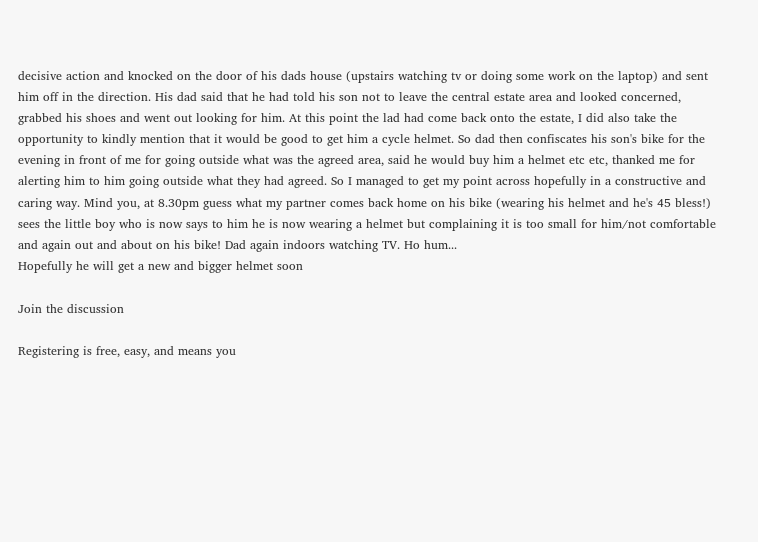decisive action and knocked on the door of his dads house (upstairs watching tv or doing some work on the laptop) and sent him off in the direction. His dad said that he had told his son not to leave the central estate area and looked concerned, grabbed his shoes and went out looking for him. At this point the lad had come back onto the estate, I did also take the opportunity to kindly mention that it would be good to get him a cycle helmet. So dad then confiscates his son's bike for the evening in front of me for going outside what was the agreed area, said he would buy him a helmet etc etc, thanked me for alerting him to him going outside what they had agreed. So I managed to get my point across hopefully in a constructive and caring way. Mind you, at 8.30pm guess what my partner comes back home on his bike (wearing his helmet and he's 45 bless!) sees the little boy who is now says to him he is now wearing a helmet but complaining it is too small for him/not comfortable and again out and about on his bike! Dad again indoors watching TV. Ho hum...
Hopefully he will get a new and bigger helmet soon

Join the discussion

Registering is free, easy, and means you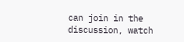can join in the discussion, watch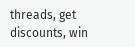threads, get discounts, win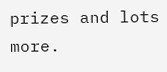prizes and lots more.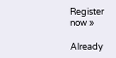Register now »

Already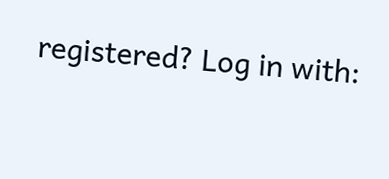registered? Log in with: